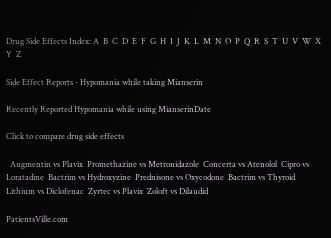Drug Side Effects Index: A  B  C  D  E  F  G  H  I  J  K  L  M  N  O  P  Q  R  S  T  U  V  W  X  Y  Z

Side Effect Reports - Hypomania while taking Mianserin

Recently Reported Hypomania while using MianserinDate

Click to compare drug side effects

  Augmentin vs Plavix  Promethazine vs Metronidazole  Concerta vs Atenolol  Cipro vs Loratadine  Bactrim vs Hydroxyzine  Prednisone vs Oxycodone  Bactrim vs Thyroid  Lithium vs Diclofenac  Zyrtec vs Plavix  Zoloft vs Dilaudid

PatientsVille.com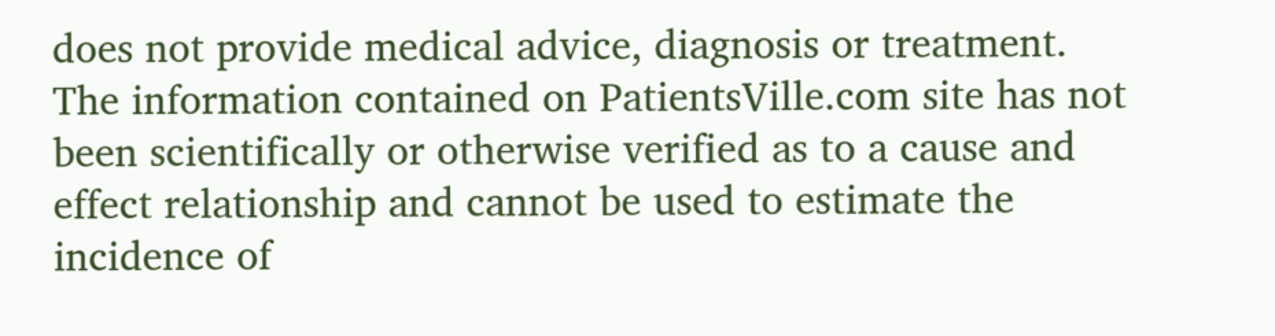does not provide medical advice, diagnosis or treatment. The information contained on PatientsVille.com site has not been scientifically or otherwise verified as to a cause and effect relationship and cannot be used to estimate the incidence of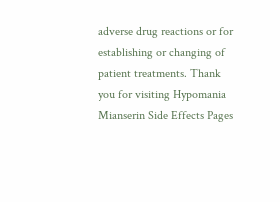adverse drug reactions or for establishing or changing of patient treatments. Thank you for visiting Hypomania Mianserin Side Effects Pages